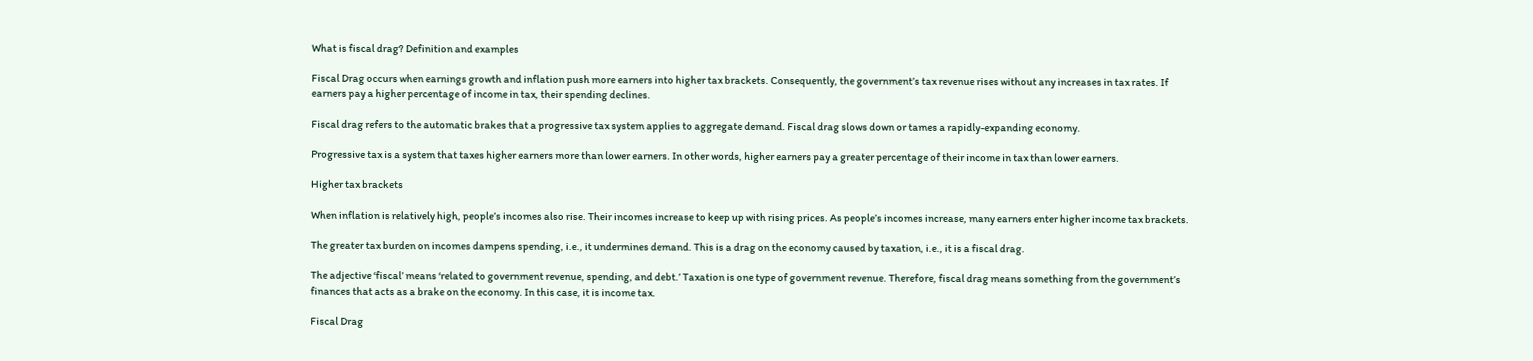What is fiscal drag? Definition and examples

Fiscal Drag occurs when earnings growth and inflation push more earners into higher tax brackets. Consequently, the government’s tax revenue rises without any increases in tax rates. If earners pay a higher percentage of income in tax, their spending declines.

Fiscal drag refers to the automatic brakes that a progressive tax system applies to aggregate demand. Fiscal drag slows down or tames a rapidly-expanding economy.

Progressive tax is a system that taxes higher earners more than lower earners. In other words, higher earners pay a greater percentage of their income in tax than lower earners.

Higher tax brackets

When inflation is relatively high, people’s incomes also rise. Their incomes increase to keep up with rising prices. As people’s incomes increase, many earners enter higher income tax brackets.

The greater tax burden on incomes dampens spending, i.e., it undermines demand. This is a drag on the economy caused by taxation, i.e., it is a fiscal drag.

The adjective ‘fiscal’ means ‘related to government revenue, spending, and debt.’ Taxation is one type of government revenue. Therefore, fiscal drag means something from the government’s finances that acts as a brake on the economy. In this case, it is income tax.

Fiscal Drag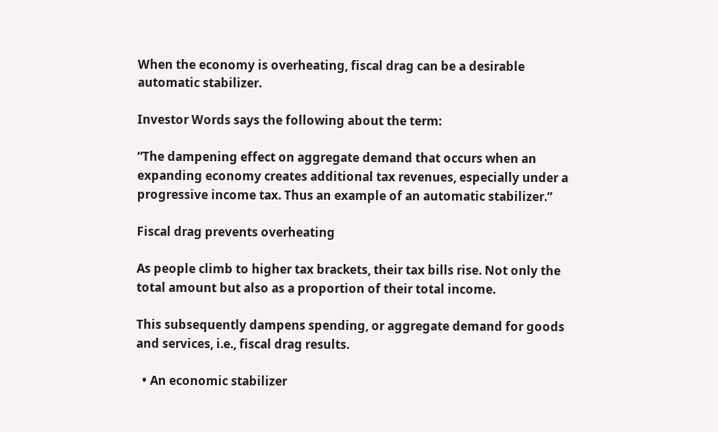When the economy is overheating, fiscal drag can be a desirable automatic stabilizer.

Investor Words says the following about the term:

“The dampening effect on aggregate demand that occurs when an expanding economy creates additional tax revenues, especially under a progressive income tax. Thus an example of an automatic stabilizer.”

Fiscal drag prevents overheating

As people climb to higher tax brackets, their tax bills rise. Not only the total amount but also as a proportion of their total income.

This subsequently dampens spending, or aggregate demand for goods and services, i.e., fiscal drag results.

  • An economic stabilizer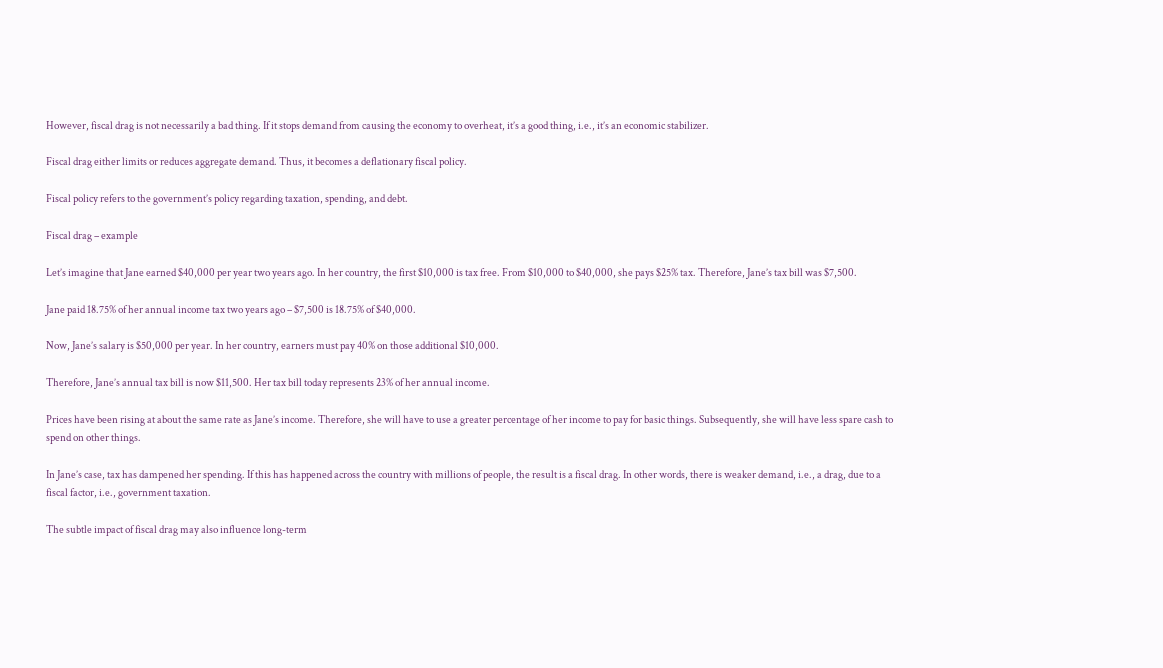However, fiscal drag is not necessarily a bad thing. If it stops demand from causing the economy to overheat, it’s a good thing, i.e., it’s an economic stabilizer.

Fiscal drag either limits or reduces aggregate demand. Thus, it becomes a deflationary fiscal policy.

Fiscal policy refers to the government’s policy regarding taxation, spending, and debt.

Fiscal drag – example

Let’s imagine that Jane earned $40,000 per year two years ago. In her country, the first $10,000 is tax free. From $10,000 to $40,000, she pays $25% tax. Therefore, Jane’s tax bill was $7,500.

Jane paid 18.75% of her annual income tax two years ago – $7,500 is 18.75% of $40,000.

Now, Jane’s salary is $50,000 per year. In her country, earners must pay 40% on those additional $10,000.

Therefore, Jane’s annual tax bill is now $11,500. Her tax bill today represents 23% of her annual income.

Prices have been rising at about the same rate as Jane’s income. Therefore, she will have to use a greater percentage of her income to pay for basic things. Subsequently, she will have less spare cash to spend on other things.

In Jane’s case, tax has dampened her spending. If this has happened across the country with millions of people, the result is a fiscal drag. In other words, there is weaker demand, i.e., a drag, due to a fiscal factor, i.e., government taxation.

The subtle impact of fiscal drag may also influence long-term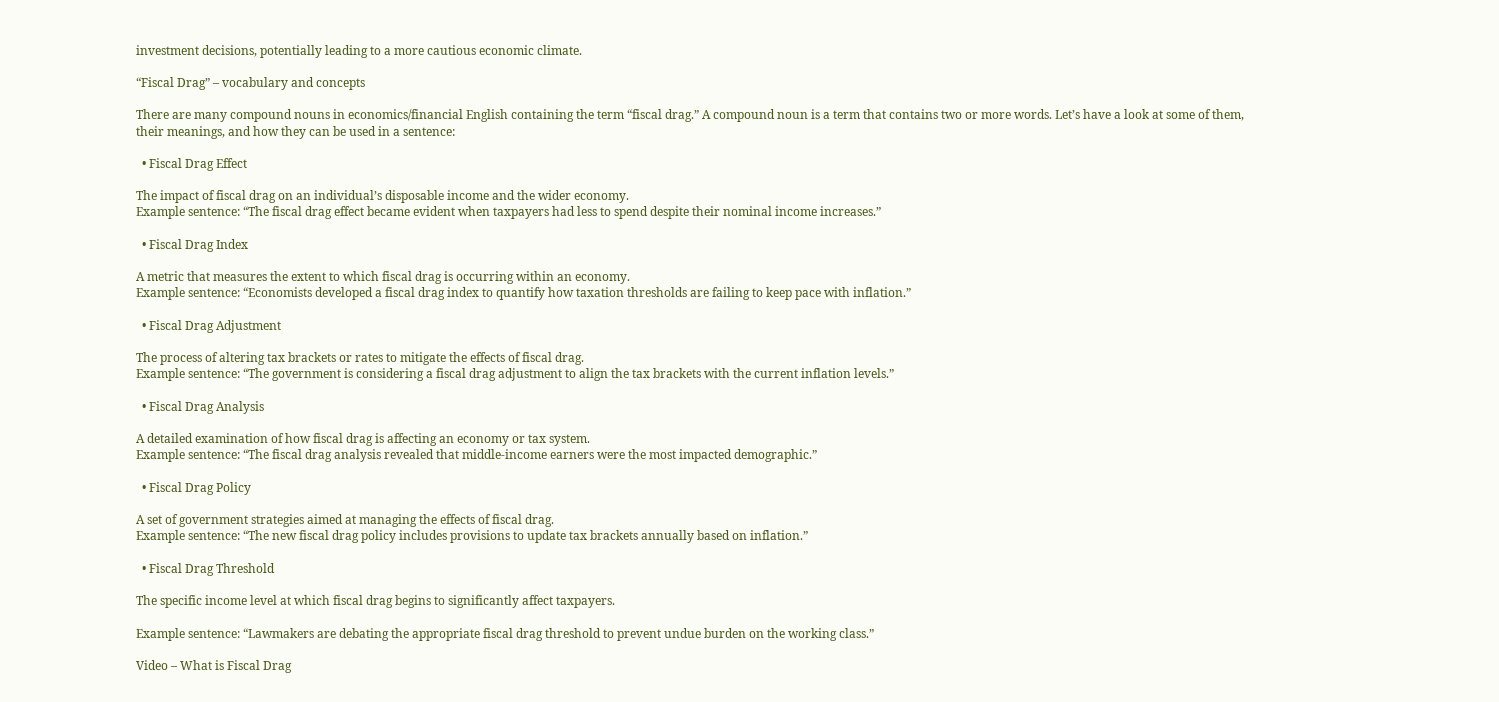investment decisions, potentially leading to a more cautious economic climate.

“Fiscal Drag” – vocabulary and concepts

There are many compound nouns in economics/financial English containing the term “fiscal drag.” A compound noun is a term that contains two or more words. Let’s have a look at some of them, their meanings, and how they can be used in a sentence:

  • Fiscal Drag Effect

The impact of fiscal drag on an individual’s disposable income and the wider economy.
Example sentence: “The fiscal drag effect became evident when taxpayers had less to spend despite their nominal income increases.”

  • Fiscal Drag Index

A metric that measures the extent to which fiscal drag is occurring within an economy.
Example sentence: “Economists developed a fiscal drag index to quantify how taxation thresholds are failing to keep pace with inflation.”

  • Fiscal Drag Adjustment

The process of altering tax brackets or rates to mitigate the effects of fiscal drag.
Example sentence: “The government is considering a fiscal drag adjustment to align the tax brackets with the current inflation levels.”

  • Fiscal Drag Analysis

A detailed examination of how fiscal drag is affecting an economy or tax system.
Example sentence: “The fiscal drag analysis revealed that middle-income earners were the most impacted demographic.”

  • Fiscal Drag Policy

A set of government strategies aimed at managing the effects of fiscal drag.
Example sentence: “The new fiscal drag policy includes provisions to update tax brackets annually based on inflation.”

  • Fiscal Drag Threshold

The specific income level at which fiscal drag begins to significantly affect taxpayers.

Example sentence: “Lawmakers are debating the appropriate fiscal drag threshold to prevent undue burden on the working class.”

Video – What is Fiscal Drag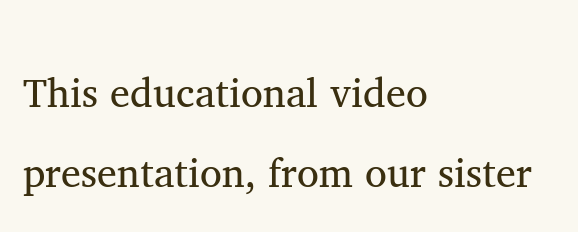This educational video presentation, from our sister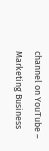channel on YouTube – Marketing Business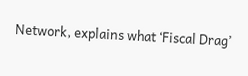Network, explains what ‘Fiscal Drag’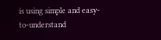is using simple and easy-to-understand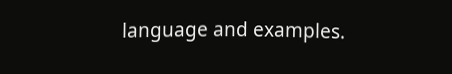language and examples.